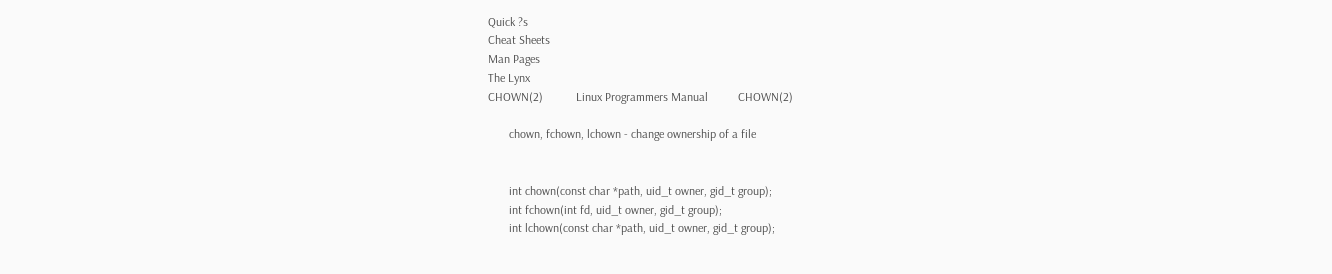Quick ?s
Cheat Sheets
Man Pages
The Lynx
CHOWN(2)           Linux Programmers Manual          CHOWN(2)

       chown, fchown, lchown - change ownership of a file


       int chown(const char *path, uid_t owner, gid_t group);
       int fchown(int fd, uid_t owner, gid_t group);
       int lchown(const char *path, uid_t owner, gid_t group);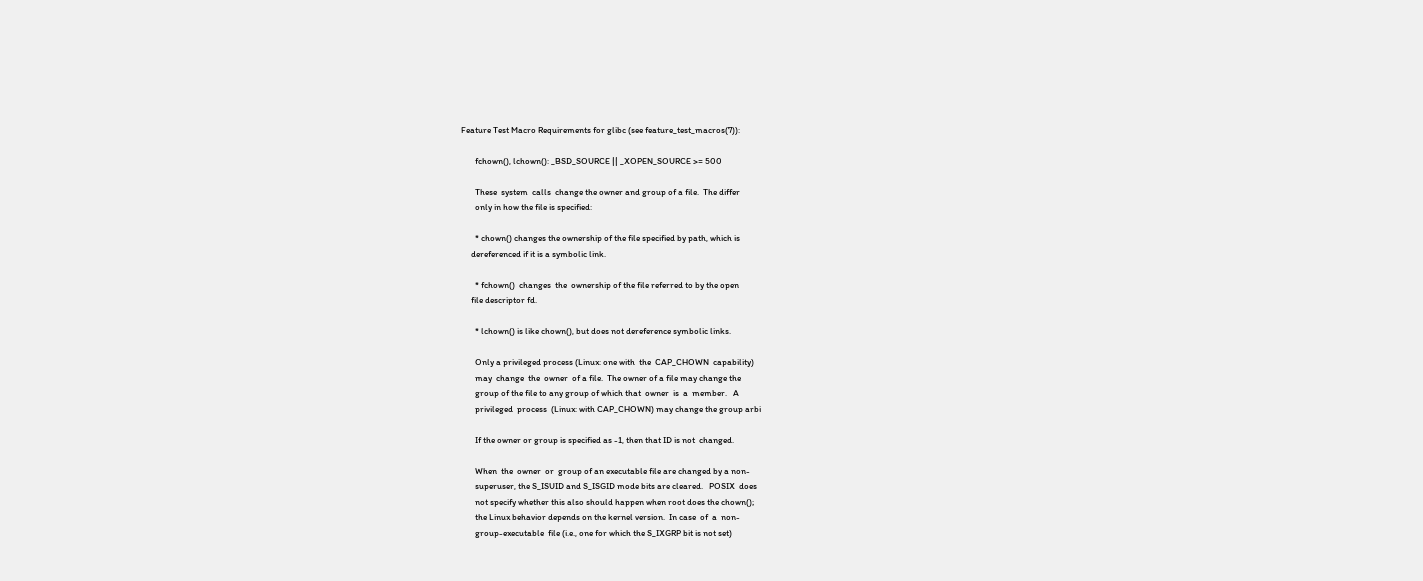Feature Test Macro Requirements for glibc (see feature_test_macros(7)):

       fchown(), lchown(): _BSD_SOURCE || _XOPEN_SOURCE >= 500

       These  system  calls  change the owner and group of a file.  The differ
       only in how the file is specified:

       * chown() changes the ownership of the file specified by path, which is
     dereferenced if it is a symbolic link.

       * fchown()  changes  the  ownership of the file referred to by the open
     file descriptor fd.

       * lchown() is like chown(), but does not dereference symbolic links.

       Only a privileged process (Linux: one with  the  CAP_CHOWN  capability)
       may  change  the  owner  of a file.  The owner of a file may change the
       group of the file to any group of which that  owner  is  a  member.   A
       privileged  process  (Linux: with CAP_CHOWN) may change the group arbi

       If the owner or group is specified as -1, then that ID is not  changed.

       When  the  owner  or  group of an executable file are changed by a non-
       superuser, the S_ISUID and S_ISGID mode bits are cleared.   POSIX  does
       not specify whether this also should happen when root does the chown();
       the Linux behavior depends on the kernel version.  In case  of  a  non-
       group-executable  file (i.e., one for which the S_IXGRP bit is not set)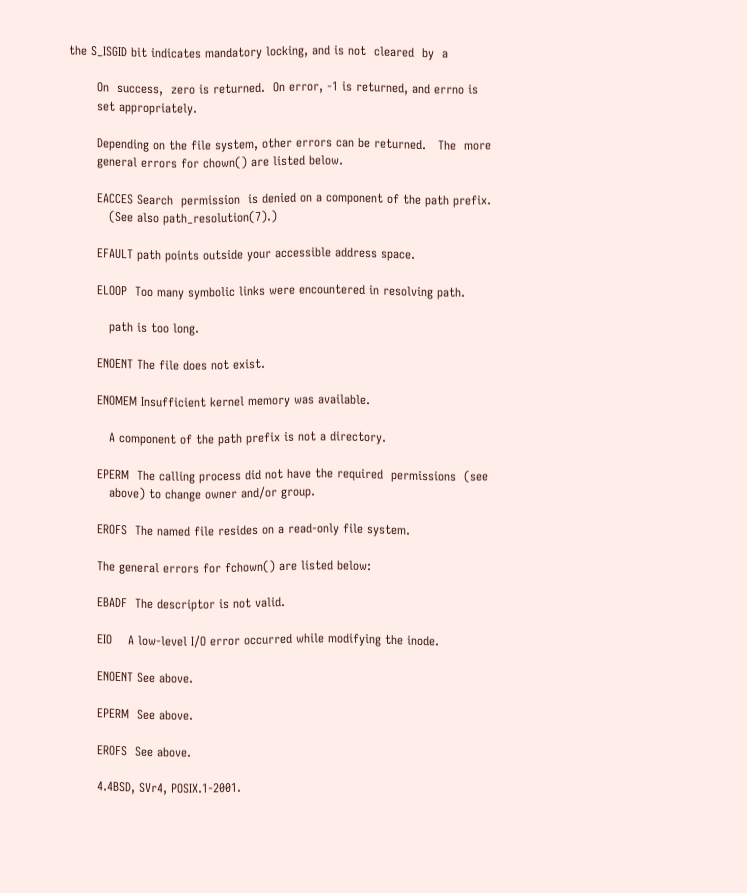the S_ISGID bit indicates mandatory locking, and is not  cleared  by  a

       On  success,  zero is returned.  On error, -1 is returned, and errno is
       set appropriately.

       Depending on the file system, other errors can be returned.   The  more
       general errors for chown() are listed below.

       EACCES Search  permission  is denied on a component of the path prefix.
          (See also path_resolution(7).)

       EFAULT path points outside your accessible address space.

       ELOOP  Too many symbolic links were encountered in resolving path.

          path is too long.

       ENOENT The file does not exist.

       ENOMEM Insufficient kernel memory was available.

          A component of the path prefix is not a directory.

       EPERM  The calling process did not have the required  permissions  (see
          above) to change owner and/or group.

       EROFS  The named file resides on a read-only file system.

       The general errors for fchown() are listed below:

       EBADF  The descriptor is not valid.

       EIO    A low-level I/O error occurred while modifying the inode.

       ENOENT See above.

       EPERM  See above.

       EROFS  See above.

       4.4BSD, SVr4, POSIX.1-2001.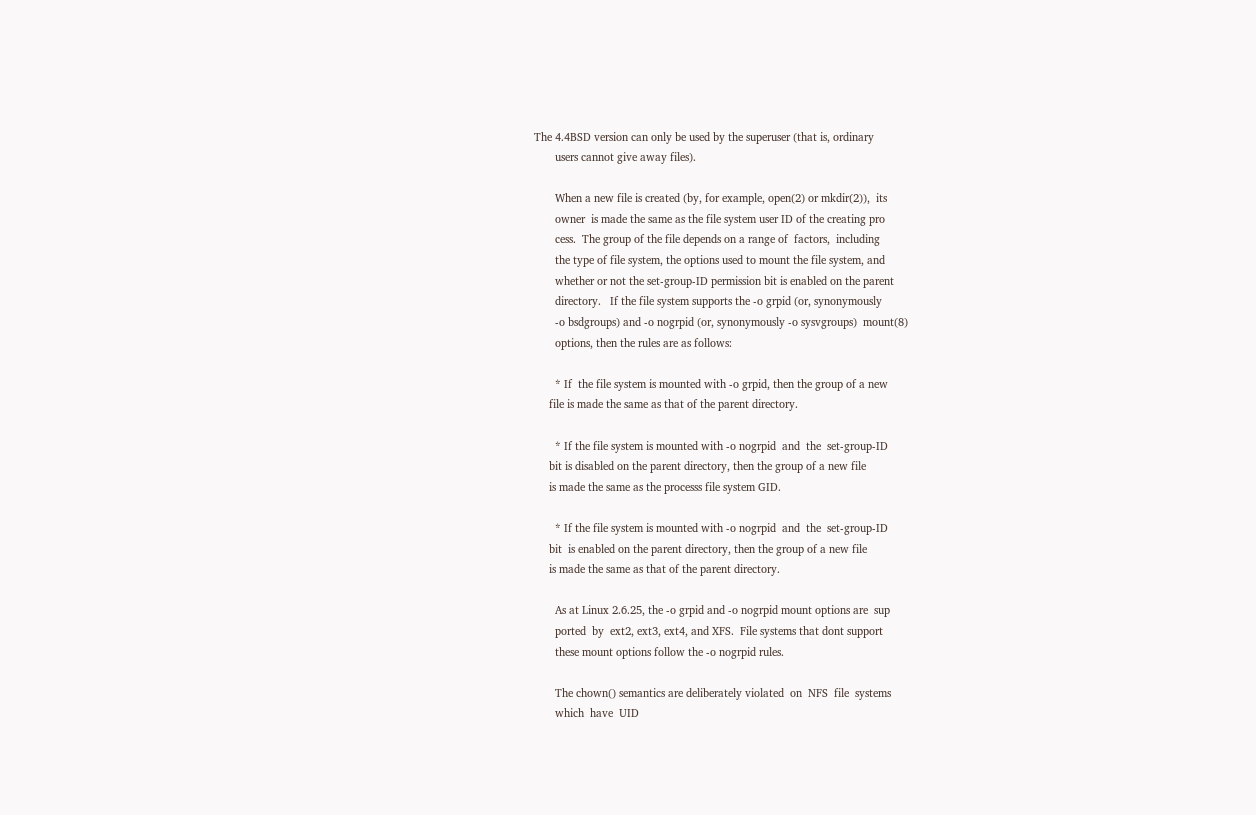The 4.4BSD version can only be used by the superuser (that is, ordinary
       users cannot give away files).

       When a new file is created (by, for example, open(2) or mkdir(2)),  its
       owner  is made the same as the file system user ID of the creating pro
       cess.  The group of the file depends on a range of  factors,  including
       the type of file system, the options used to mount the file system, and
       whether or not the set-group-ID permission bit is enabled on the parent
       directory.   If the file system supports the -o grpid (or, synonymously
       -o bsdgroups) and -o nogrpid (or, synonymously -o sysvgroups)  mount(8)
       options, then the rules are as follows:

       * If  the file system is mounted with -o grpid, then the group of a new
     file is made the same as that of the parent directory.

       * If the file system is mounted with -o nogrpid  and  the  set-group-ID
     bit is disabled on the parent directory, then the group of a new file
     is made the same as the processs file system GID.

       * If the file system is mounted with -o nogrpid  and  the  set-group-ID
     bit  is enabled on the parent directory, then the group of a new file
     is made the same as that of the parent directory.

       As at Linux 2.6.25, the -o grpid and -o nogrpid mount options are  sup
       ported  by  ext2, ext3, ext4, and XFS.  File systems that dont support
       these mount options follow the -o nogrpid rules.

       The chown() semantics are deliberately violated  on  NFS  file  systems
       which  have  UID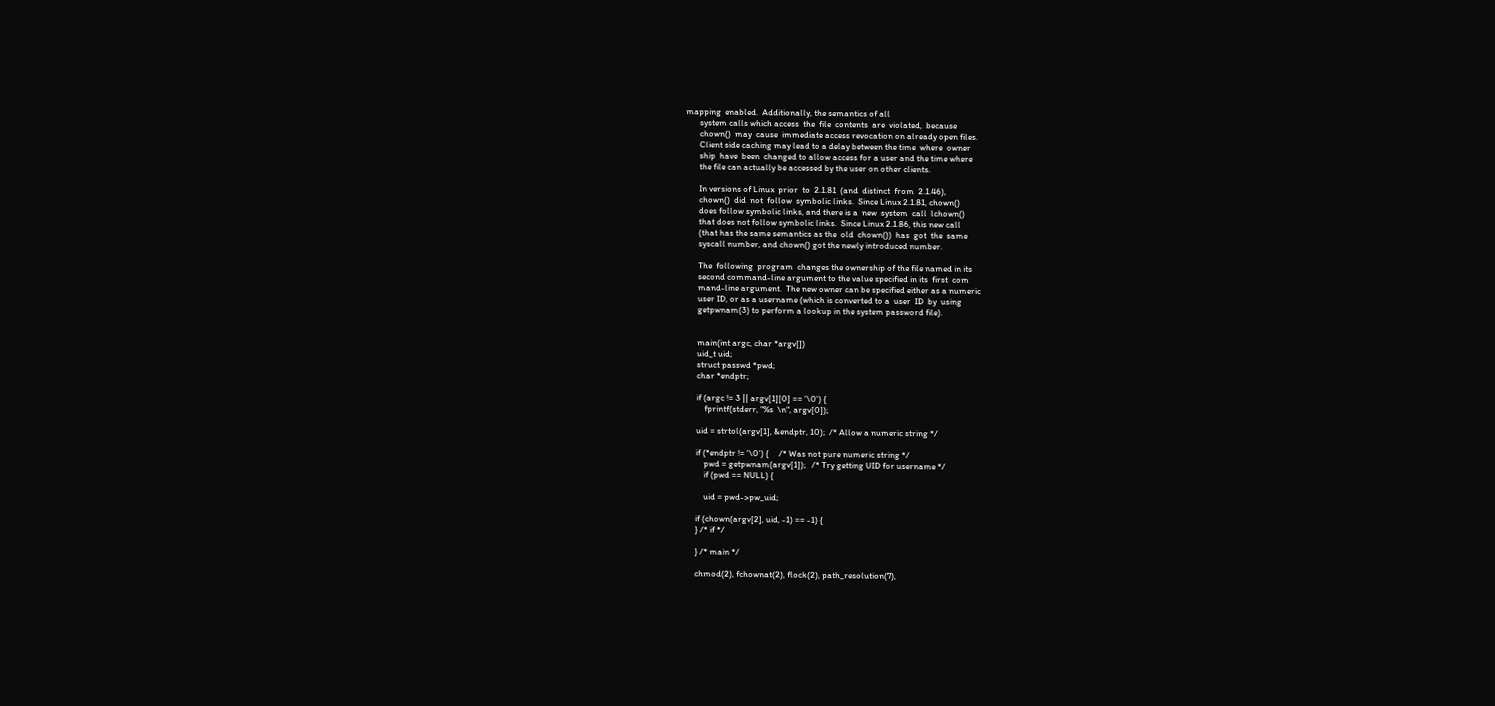mapping  enabled.  Additionally, the semantics of all
       system calls which access  the  file  contents  are  violated,  because
       chown()  may  cause  immediate access revocation on already open files.
       Client side caching may lead to a delay between the time  where  owner
       ship  have  been  changed to allow access for a user and the time where
       the file can actually be accessed by the user on other clients.

       In versions of Linux  prior  to  2.1.81  (and  distinct  from  2.1.46),
       chown()  did  not  follow  symbolic links.  Since Linux 2.1.81, chown()
       does follow symbolic links, and there is a  new  system  call  lchown()
       that does not follow symbolic links.  Since Linux 2.1.86, this new call
       (that has the same semantics as the  old  chown())  has  got  the  same
       syscall number, and chown() got the newly introduced number.

       The  following  program  changes the ownership of the file named in its
       second command-line argument to the value specified in its  first  com
       mand-line argument.  The new owner can be specified either as a numeric
       user ID, or as a username (which is converted to a  user  ID  by  using
       getpwnam(3) to perform a lookup in the system password file).


       main(int argc, char *argv[])
       uid_t uid;
       struct passwd *pwd;
       char *endptr;

       if (argc != 3 || argv[1][0] == '\0') {
           fprintf(stderr, "%s  \n", argv[0]);

       uid = strtol(argv[1], &endptr, 10);  /* Allow a numeric string */

       if (*endptr != '\0') {     /* Was not pure numeric string */
           pwd = getpwnam(argv[1]);   /* Try getting UID for username */
           if (pwd == NULL) {

           uid = pwd->pw_uid;

       if (chown(argv[2], uid, -1) == -1) {
       } /* if */

       } /* main */

       chmod(2), fchownat(2), flock(2), path_resolution(7),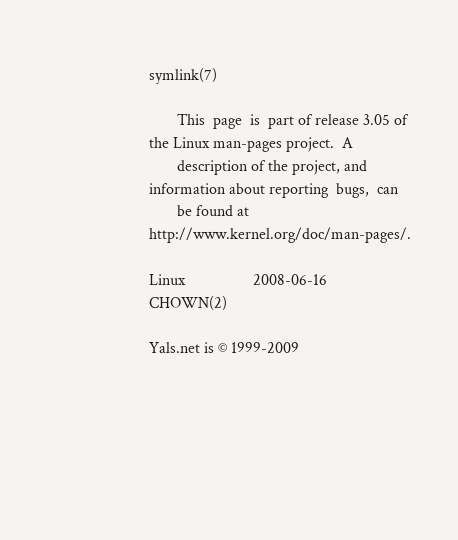symlink(7)

       This  page  is  part of release 3.05 of the Linux man-pages project.  A
       description of the project, and information about reporting  bugs,  can
       be found at http://www.kernel.org/doc/man-pages/.

Linux                 2008-06-16                  CHOWN(2)

Yals.net is © 1999-2009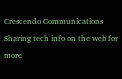Crescendo Communications
Sharing tech info on the web for more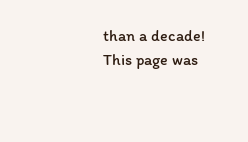than a decade!
This page was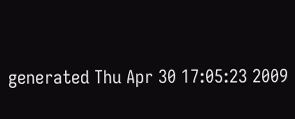generated Thu Apr 30 17:05:23 2009